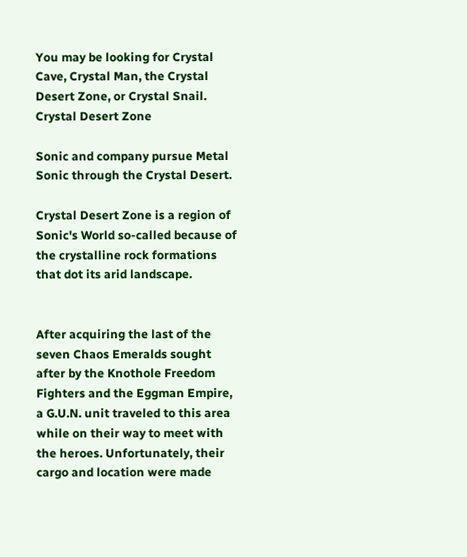You may be looking for Crystal Cave, Crystal Man, the Crystal Desert Zone, or Crystal Snail.
Crystal Desert Zone

Sonic and company pursue Metal Sonic through the Crystal Desert.

Crystal Desert Zone is a region of Sonic's World so-called because of the crystalline rock formations that dot its arid landscape.


After acquiring the last of the seven Chaos Emeralds sought after by the Knothole Freedom Fighters and the Eggman Empire, a G.U.N. unit traveled to this area while on their way to meet with the heroes. Unfortunately, their cargo and location were made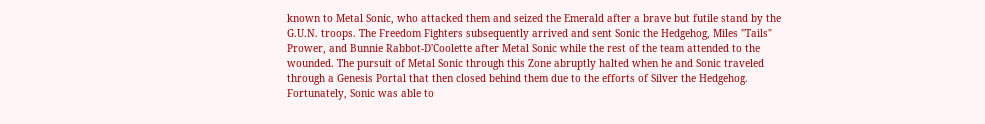known to Metal Sonic, who attacked them and seized the Emerald after a brave but futile stand by the G.U.N. troops. The Freedom Fighters subsequently arrived and sent Sonic the Hedgehog, Miles "Tails" Prower, and Bunnie Rabbot-D'Coolette after Metal Sonic while the rest of the team attended to the wounded. The pursuit of Metal Sonic through this Zone abruptly halted when he and Sonic traveled through a Genesis Portal that then closed behind them due to the efforts of Silver the Hedgehog. Fortunately, Sonic was able to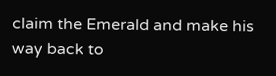claim the Emerald and make his way back to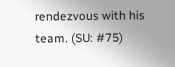rendezvous with his team. (SU: #75)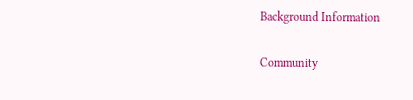Background Information

Community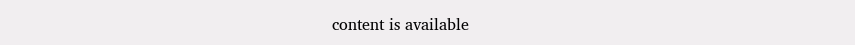content is available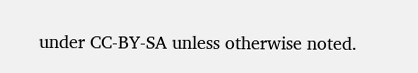under CC-BY-SA unless otherwise noted.